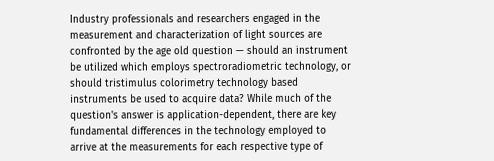Industry professionals and researchers engaged in the measurement and characterization of light sources are confronted by the age old question — should an instrument be utilized which employs spectroradiometric technology, or should tristimulus colorimetry technology based instruments be used to acquire data? While much of the question's answer is application-dependent, there are key fundamental differences in the technology employed to arrive at the measurements for each respective type of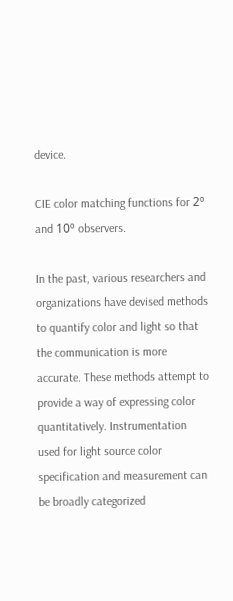device.

CIE color matching functions for 2º and 10º observers.

In the past, various researchers and organizations have devised methods to quantify color and light so that the communication is more accurate. These methods attempt to provide a way of expressing color quantitatively. Instrumentation used for light source color specification and measurement can be broadly categorized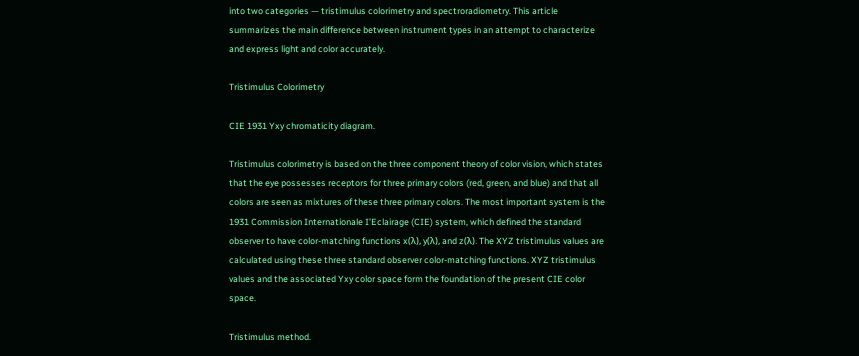into two categories — tristimulus colorimetry and spectroradiometry. This article summarizes the main difference between instrument types in an attempt to characterize and express light and color accurately.

Tristimulus Colorimetry

CIE 1931 Yxy chromaticity diagram.

Tristimulus colorimetry is based on the three component theory of color vision, which states that the eye possesses receptors for three primary colors (red, green, and blue) and that all colors are seen as mixtures of these three primary colors. The most important system is the 1931 Commission Internationale I’Eclairage (CIE) system, which defined the standard observer to have color-matching functions x(λ), y(λ), and z(λ). The XYZ tristimulus values are calculated using these three standard observer color-matching functions. XYZ tristimulus values and the associated Yxy color space form the foundation of the present CIE color space.

Tristimulus method.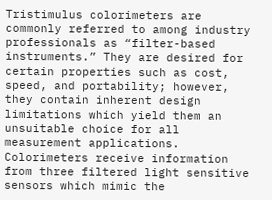Tristimulus colorimeters are commonly referred to among industry professionals as “filter-based instruments.” They are desired for certain properties such as cost, speed, and portability; however, they contain inherent design limitations which yield them an unsuitable choice for all measurement applications. Colorimeters receive information from three filtered light sensitive sensors which mimic the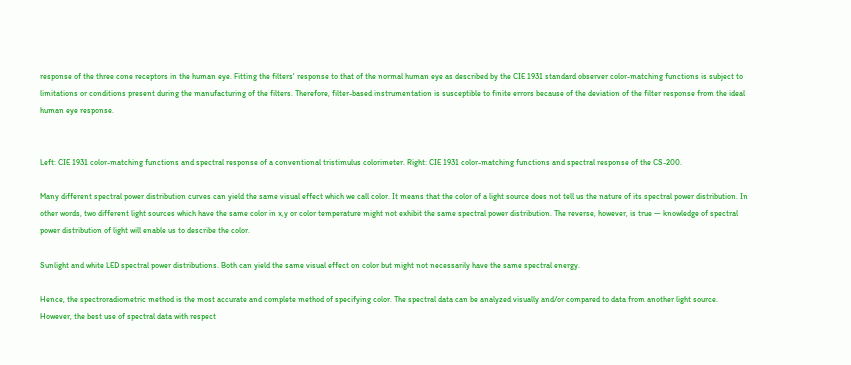response of the three cone receptors in the human eye. Fitting the filters' response to that of the normal human eye as described by the CIE 1931 standard observer color-matching functions is subject to limitations or conditions present during the manufacturing of the filters. Therefore, filter-based instrumentation is susceptible to finite errors because of the deviation of the filter response from the ideal human eye response.


Left: CIE 1931 color-matching functions and spectral response of a conventional tristimulus colorimeter. Right: CIE 1931 color-matching functions and spectral response of the CS-200.

Many different spectral power distribution curves can yield the same visual effect which we call color. It means that the color of a light source does not tell us the nature of its spectral power distribution. In other words, two different light sources which have the same color in x,y or color temperature might not exhibit the same spectral power distribution. The reverse, however, is true — knowledge of spectral power distribution of light will enable us to describe the color.

Sunlight and white LED spectral power distributions. Both can yield the same visual effect on color but might not necessarily have the same spectral energy.

Hence, the spectroradiometric method is the most accurate and complete method of specifying color. The spectral data can be analyzed visually and/or compared to data from another light source. However, the best use of spectral data with respect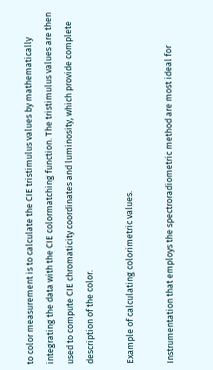to color measurement is to calculate the CIE tristimulus values by mathematically integrating the data with the CIE colormatching function. The tristimulus values are then used to compute CIE chromaticity coordinates and luminosity, which provide complete description of the color.

Example of calculating colorimetric values.

Instrumentation that employs the spectroradiometric method are most ideal for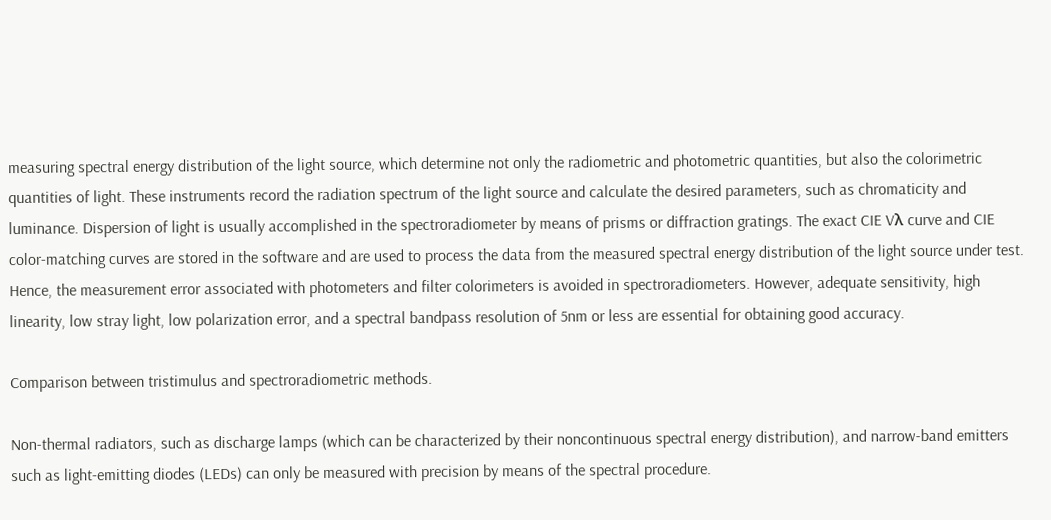measuring spectral energy distribution of the light source, which determine not only the radiometric and photometric quantities, but also the colorimetric quantities of light. These instruments record the radiation spectrum of the light source and calculate the desired parameters, such as chromaticity and luminance. Dispersion of light is usually accomplished in the spectroradiometer by means of prisms or diffraction gratings. The exact CIE Vλ curve and CIE color-matching curves are stored in the software and are used to process the data from the measured spectral energy distribution of the light source under test. Hence, the measurement error associated with photometers and filter colorimeters is avoided in spectroradiometers. However, adequate sensitivity, high linearity, low stray light, low polarization error, and a spectral bandpass resolution of 5nm or less are essential for obtaining good accuracy.

Comparison between tristimulus and spectroradiometric methods.

Non-thermal radiators, such as discharge lamps (which can be characterized by their noncontinuous spectral energy distribution), and narrow-band emitters such as light-emitting diodes (LEDs) can only be measured with precision by means of the spectral procedure.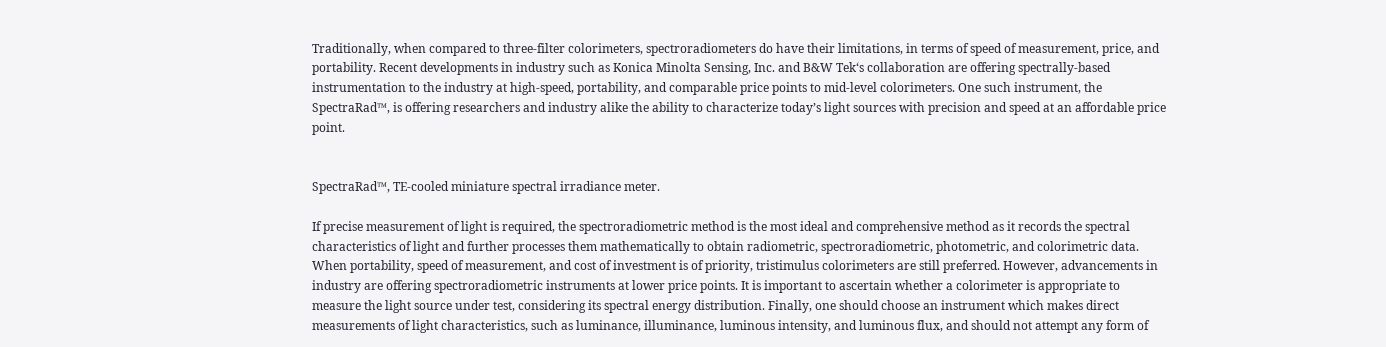Traditionally, when compared to three-filter colorimeters, spectroradiometers do have their limitations, in terms of speed of measurement, price, and portability. Recent developments in industry such as Konica Minolta Sensing, Inc. and B&W Tek‘s collaboration are offering spectrally-based instrumentation to the industry at high-speed, portability, and comparable price points to mid-level colorimeters. One such instrument, the SpectraRad™, is offering researchers and industry alike the ability to characterize today’s light sources with precision and speed at an affordable price point.


SpectraRad™, TE-cooled miniature spectral irradiance meter.

If precise measurement of light is required, the spectroradiometric method is the most ideal and comprehensive method as it records the spectral characteristics of light and further processes them mathematically to obtain radiometric, spectroradiometric, photometric, and colorimetric data. When portability, speed of measurement, and cost of investment is of priority, tristimulus colorimeters are still preferred. However, advancements in industry are offering spectroradiometric instruments at lower price points. It is important to ascertain whether a colorimeter is appropriate to measure the light source under test, considering its spectral energy distribution. Finally, one should choose an instrument which makes direct measurements of light characteristics, such as luminance, illuminance, luminous intensity, and luminous flux, and should not attempt any form of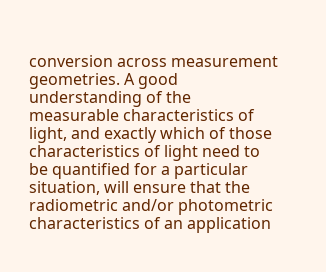conversion across measurement geometries. A good understanding of the measurable characteristics of light, and exactly which of those characteristics of light need to be quantified for a particular situation, will ensure that the radiometric and/or photometric characteristics of an application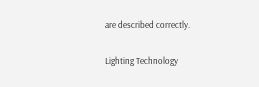are described correctly.

Lighting Technology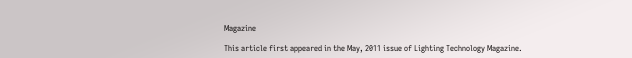Magazine

This article first appeared in the May, 2011 issue of Lighting Technology Magazine.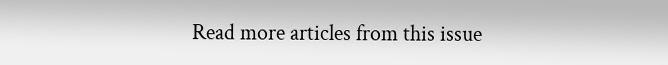Read more articles from this issue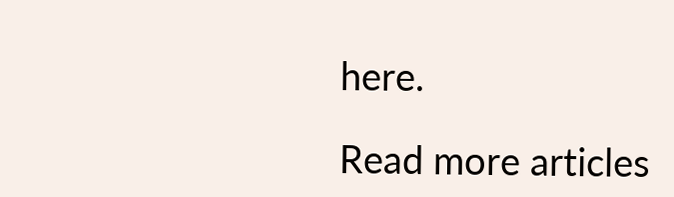here.

Read more articles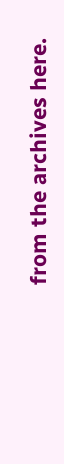from the archives here.